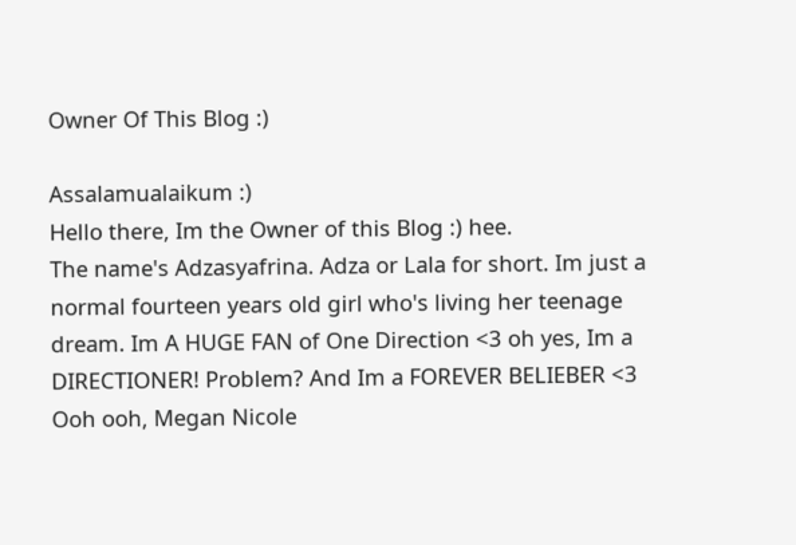Owner Of This Blog :)

Assalamualaikum :)
Hello there, Im the Owner of this Blog :) hee.
The name's Adzasyafrina. Adza or Lala for short. Im just a normal fourteen years old girl who's living her teenage dream. Im A HUGE FAN of One Direction <3 oh yes, Im a DIRECTIONER! Problem? And Im a FOREVER BELIEBER <3 Ooh ooh, Megan Nicole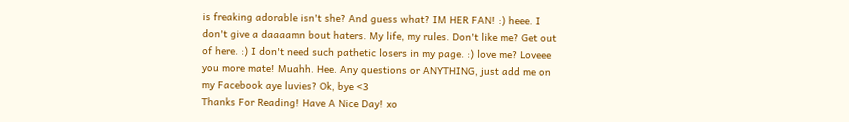is freaking adorable isn't she? And guess what? IM HER FAN! :) heee. I don't give a daaaamn bout haters. My life, my rules. Don't like me? Get out of here. :) I don't need such pathetic losers in my page. :) love me? Loveee you more mate! Muahh. Hee. Any questions or ANYTHING, just add me on my Facebook aye luvies? Ok, bye <3
Thanks For Reading! Have A Nice Day! xo